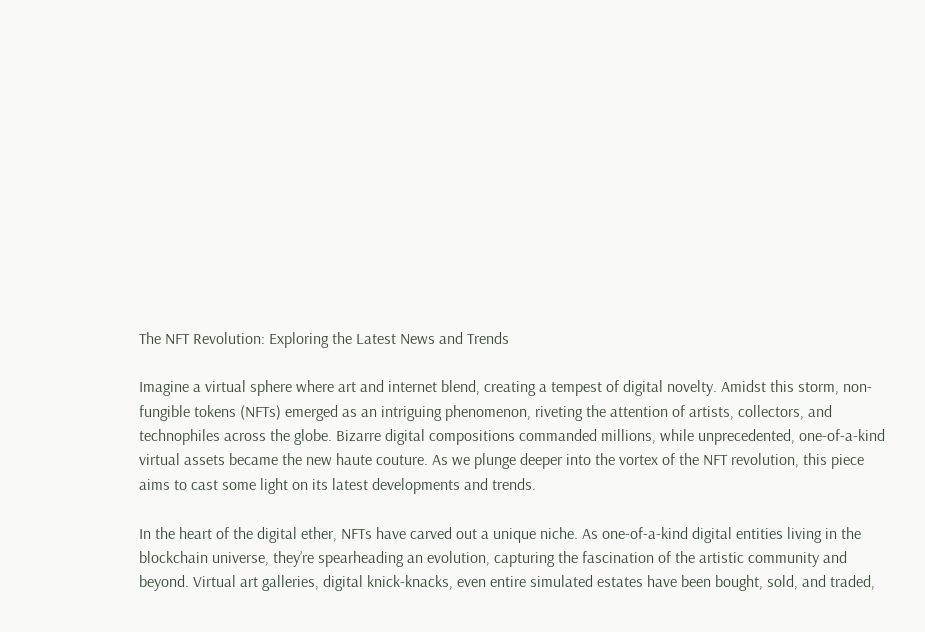The NFT Revolution: Exploring the Latest News and Trends

Imagine a virtual sphere where art and internet blend, creating a tempest of digital novelty. Amidst this storm, non-fungible tokens (NFTs) emerged as an intriguing phenomenon, riveting the attention of artists, collectors, and technophiles across the globe. Bizarre digital compositions commanded millions, while unprecedented, one-of-a-kind virtual assets became the new haute couture. As we plunge deeper into the vortex of the NFT revolution, this piece aims to cast some light on its latest developments and trends.

In the heart of the digital ether, NFTs have carved out a unique niche. As one-of-a-kind digital entities living in the blockchain universe, they’re spearheading an evolution, capturing the fascination of the artistic community and beyond. Virtual art galleries, digital knick-knacks, even entire simulated estates have been bought, sold, and traded,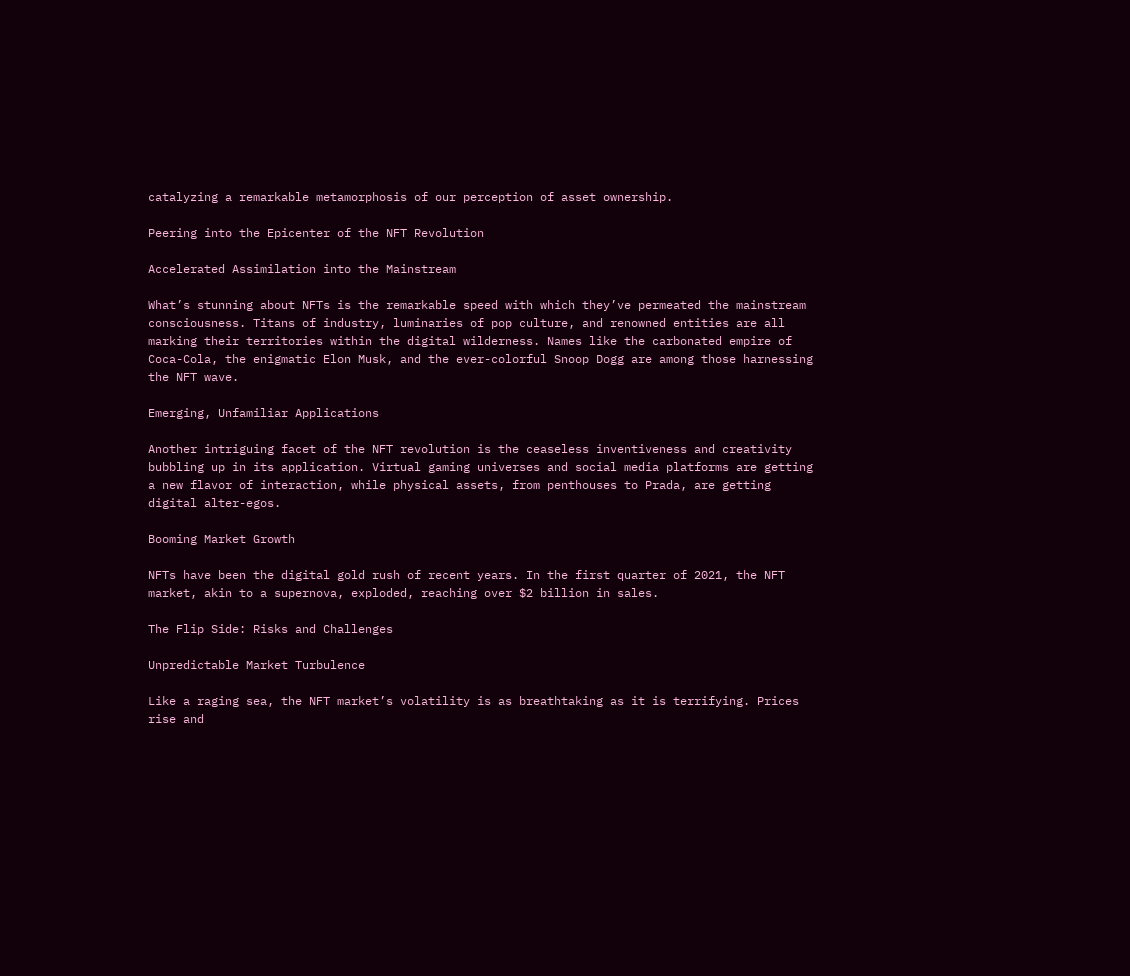catalyzing a remarkable metamorphosis of our perception of asset ownership.

Peering into the Epicenter of the NFT Revolution

Accelerated Assimilation into the Mainstream

What’s stunning about NFTs is the remarkable speed with which they’ve permeated the mainstream consciousness. Titans of industry, luminaries of pop culture, and renowned entities are all marking their territories within the digital wilderness. Names like the carbonated empire of Coca-Cola, the enigmatic Elon Musk, and the ever-colorful Snoop Dogg are among those harnessing the NFT wave.

Emerging, Unfamiliar Applications

Another intriguing facet of the NFT revolution is the ceaseless inventiveness and creativity bubbling up in its application. Virtual gaming universes and social media platforms are getting a new flavor of interaction, while physical assets, from penthouses to Prada, are getting digital alter-egos.

Booming Market Growth

NFTs have been the digital gold rush of recent years. In the first quarter of 2021, the NFT market, akin to a supernova, exploded, reaching over $2 billion in sales.

The Flip Side: Risks and Challenges

Unpredictable Market Turbulence

Like a raging sea, the NFT market’s volatility is as breathtaking as it is terrifying. Prices rise and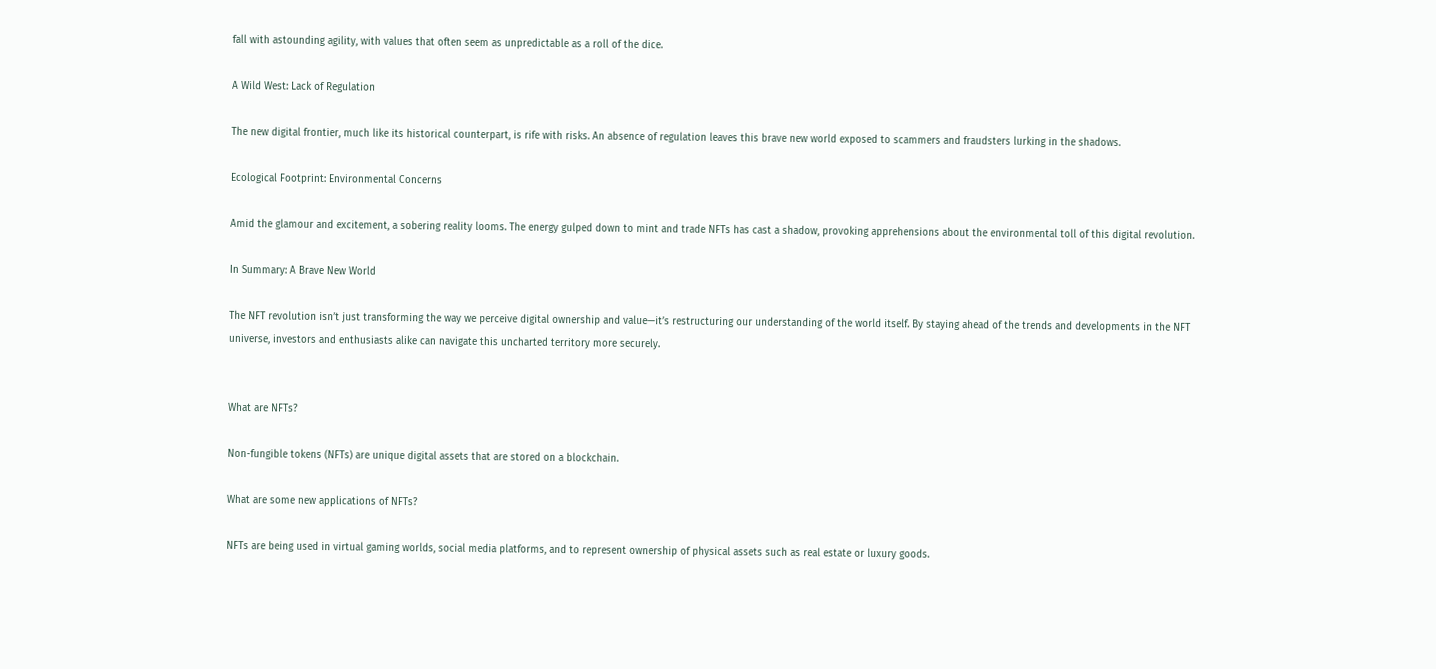fall with astounding agility, with values that often seem as unpredictable as a roll of the dice.

A Wild West: Lack of Regulation

The new digital frontier, much like its historical counterpart, is rife with risks. An absence of regulation leaves this brave new world exposed to scammers and fraudsters lurking in the shadows.

Ecological Footprint: Environmental Concerns

Amid the glamour and excitement, a sobering reality looms. The energy gulped down to mint and trade NFTs has cast a shadow, provoking apprehensions about the environmental toll of this digital revolution.

In Summary: A Brave New World

The NFT revolution isn’t just transforming the way we perceive digital ownership and value—it’s restructuring our understanding of the world itself. By staying ahead of the trends and developments in the NFT universe, investors and enthusiasts alike can navigate this uncharted territory more securely.


What are NFTs?

Non-fungible tokens (NFTs) are unique digital assets that are stored on a blockchain.

What are some new applications of NFTs?

NFTs are being used in virtual gaming worlds, social media platforms, and to represent ownership of physical assets such as real estate or luxury goods.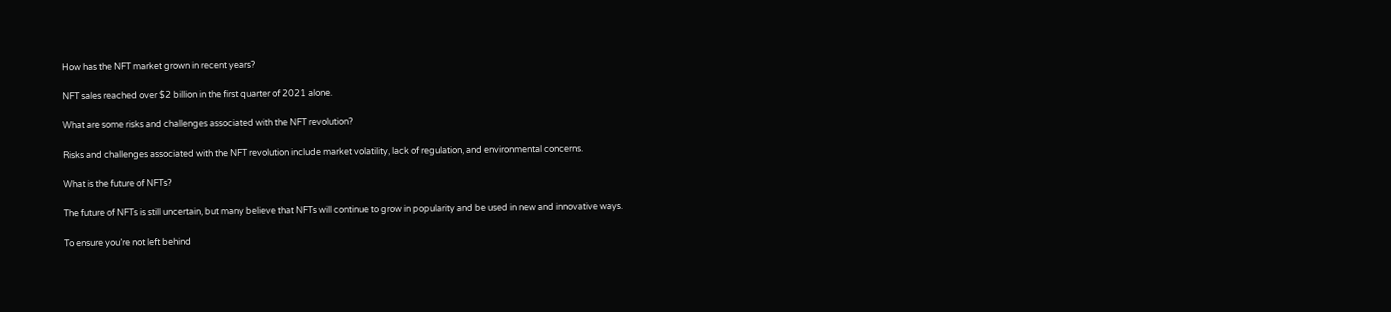How has the NFT market grown in recent years?

NFT sales reached over $2 billion in the first quarter of 2021 alone.

What are some risks and challenges associated with the NFT revolution?

Risks and challenges associated with the NFT revolution include market volatility, lack of regulation, and environmental concerns.

What is the future of NFTs?

The future of NFTs is still uncertain, but many believe that NFTs will continue to grow in popularity and be used in new and innovative ways.

To ensure you’re not left behind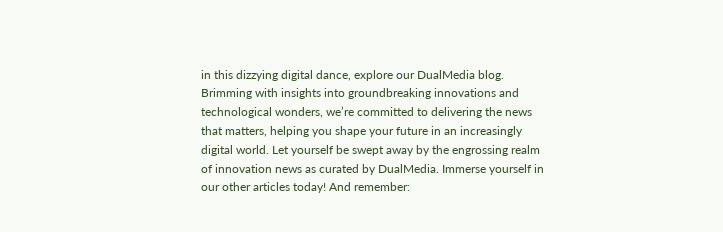in this dizzying digital dance, explore our DualMedia blog. Brimming with insights into groundbreaking innovations and technological wonders, we’re committed to delivering the news that matters, helping you shape your future in an increasingly digital world. Let yourself be swept away by the engrossing realm of innovation news as curated by DualMedia. Immerse yourself in our other articles today! And remember: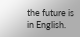the future is in English.